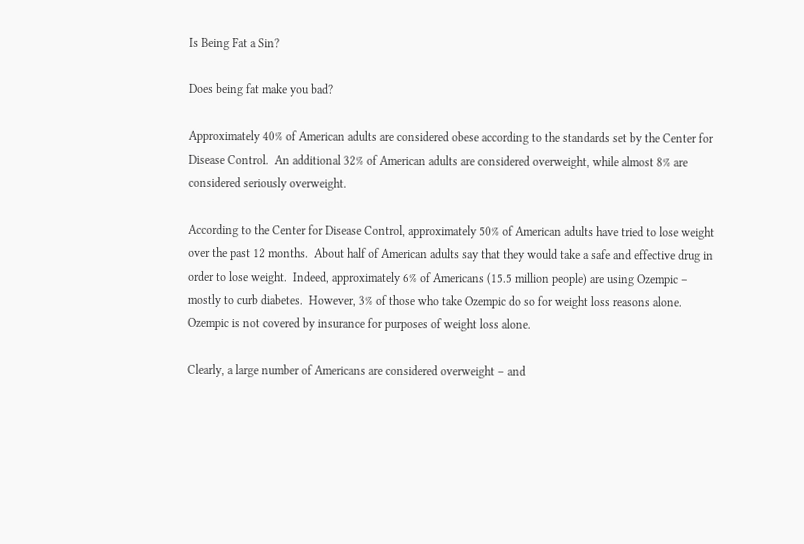Is Being Fat a Sin?

Does being fat make you bad?

Approximately 40% of American adults are considered obese according to the standards set by the Center for Disease Control.  An additional 32% of American adults are considered overweight, while almost 8% are considered seriously overweight.

According to the Center for Disease Control, approximately 50% of American adults have tried to lose weight over the past 12 months.  About half of American adults say that they would take a safe and effective drug in order to lose weight.  Indeed, approximately 6% of Americans (15.5 million people) are using Ozempic – mostly to curb diabetes.  However, 3% of those who take Ozempic do so for weight loss reasons alone.  Ozempic is not covered by insurance for purposes of weight loss alone.

Clearly, a large number of Americans are considered overweight – and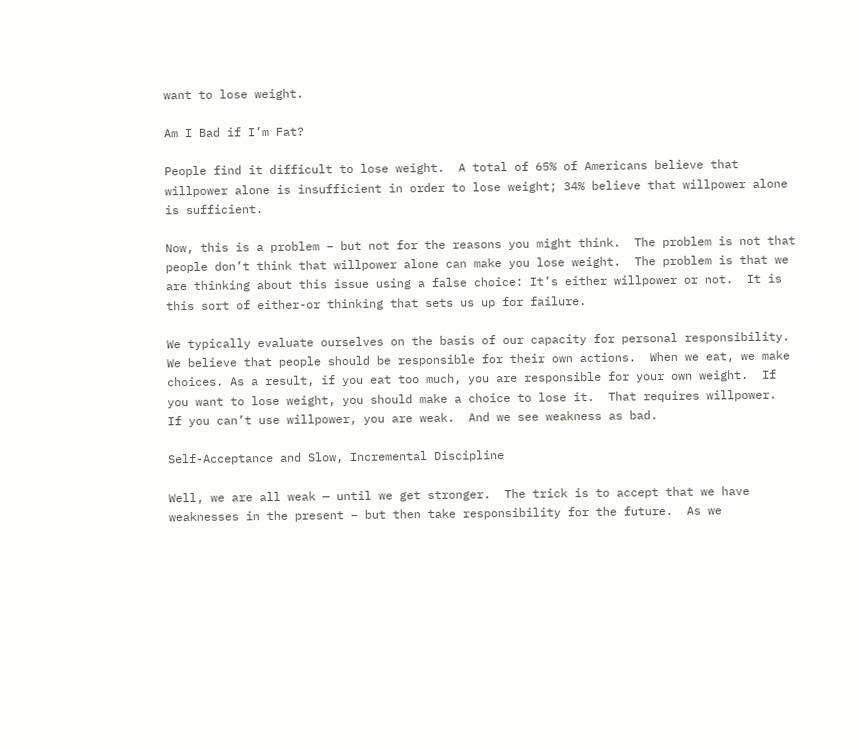want to lose weight.

Am I Bad if I’m Fat?

People find it difficult to lose weight.  A total of 65% of Americans believe that willpower alone is insufficient in order to lose weight; 34% believe that willpower alone is sufficient.

Now, this is a problem – but not for the reasons you might think.  The problem is not that people don’t think that willpower alone can make you lose weight.  The problem is that we are thinking about this issue using a false choice: It’s either willpower or not.  It is this sort of either-or thinking that sets us up for failure.

We typically evaluate ourselves on the basis of our capacity for personal responsibility.  We believe that people should be responsible for their own actions.  When we eat, we make choices. As a result, if you eat too much, you are responsible for your own weight.  If you want to lose weight, you should make a choice to lose it.  That requires willpower.  If you can’t use willpower, you are weak.  And we see weakness as bad.

Self-Acceptance and Slow, Incremental Discipline

Well, we are all weak — until we get stronger.  The trick is to accept that we have weaknesses in the present – but then take responsibility for the future.  As we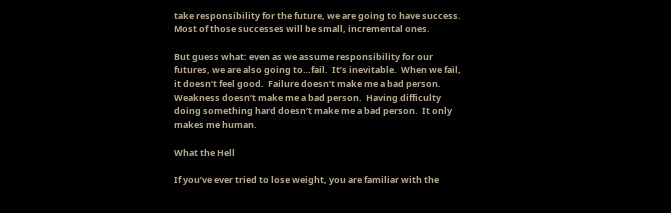take responsibility for the future, we are going to have success. Most of those successes will be small, incremental ones.

But guess what: even as we assume responsibility for our futures, we are also going to…fail.  It’s inevitable.  When we fail, it doesn’t feel good.  Failure doesn’t make me a bad person.  Weakness doesn’t make me a bad person.  Having difficulty doing something hard doesn’t make me a bad person.  It only makes me human.

What the Hell

If you’ve ever tried to lose weight, you are familiar with the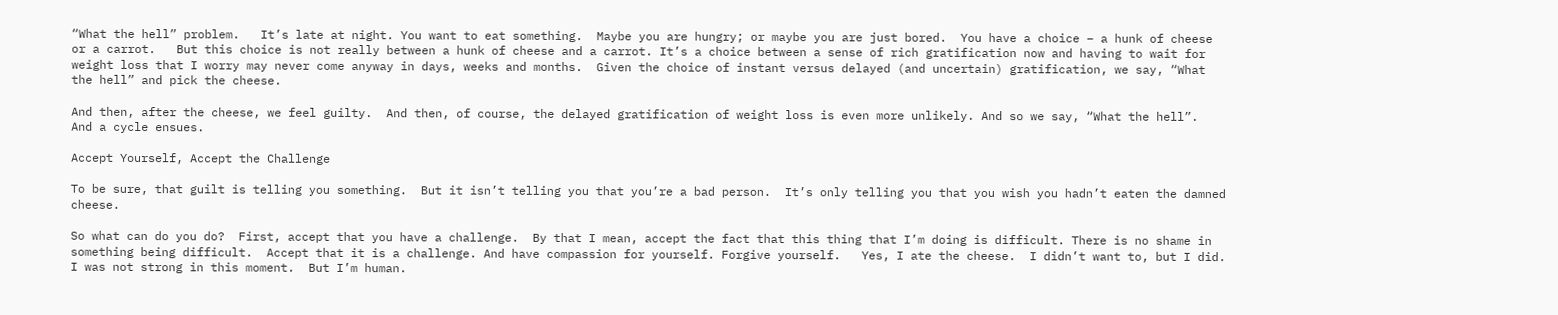“What the hell” problem.   It’s late at night. You want to eat something.  Maybe you are hungry; or maybe you are just bored.  You have a choice – a hunk of cheese or a carrot.   But this choice is not really between a hunk of cheese and a carrot. It’s a choice between a sense of rich gratification now and having to wait for weight loss that I worry may never come anyway in days, weeks and months.  Given the choice of instant versus delayed (and uncertain) gratification, we say, “What the hell” and pick the cheese.

And then, after the cheese, we feel guilty.  And then, of course, the delayed gratification of weight loss is even more unlikely. And so we say, “What the hell”.  And a cycle ensues.

Accept Yourself, Accept the Challenge

To be sure, that guilt is telling you something.  But it isn’t telling you that you’re a bad person.  It’s only telling you that you wish you hadn’t eaten the damned cheese.

So what can do you do?  First, accept that you have a challenge.  By that I mean, accept the fact that this thing that I’m doing is difficult. There is no shame in something being difficult.  Accept that it is a challenge. And have compassion for yourself. Forgive yourself.   Yes, I ate the cheese.  I didn’t want to, but I did. I was not strong in this moment.  But I’m human.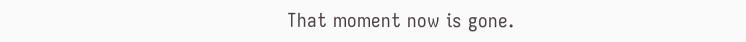That moment now is gone.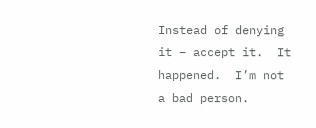Instead of denying it – accept it.  It happened.  I’m not a bad person.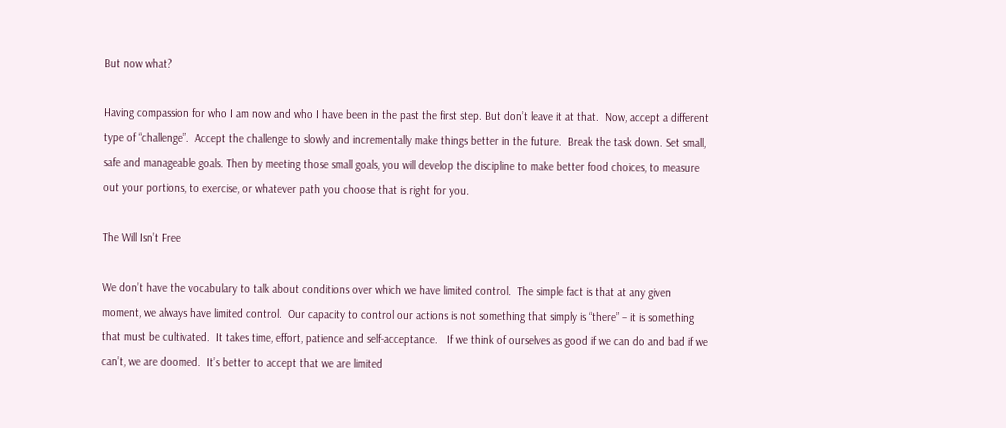But now what?

Having compassion for who I am now and who I have been in the past the first step. But don’t leave it at that.  Now, accept a different type of “challenge”.  Accept the challenge to slowly and incrementally make things better in the future.  Break the task down. Set small, safe and manageable goals. Then by meeting those small goals, you will develop the discipline to make better food choices, to measure out your portions, to exercise, or whatever path you choose that is right for you.

The Will Isn’t Free

We don’t have the vocabulary to talk about conditions over which we have limited control.  The simple fact is that at any given moment, we always have limited control.  Our capacity to control our actions is not something that simply is “there” – it is something that must be cultivated.  It takes time, effort, patience and self-acceptance.   If we think of ourselves as good if we can do and bad if we can’t, we are doomed.  It’s better to accept that we are limited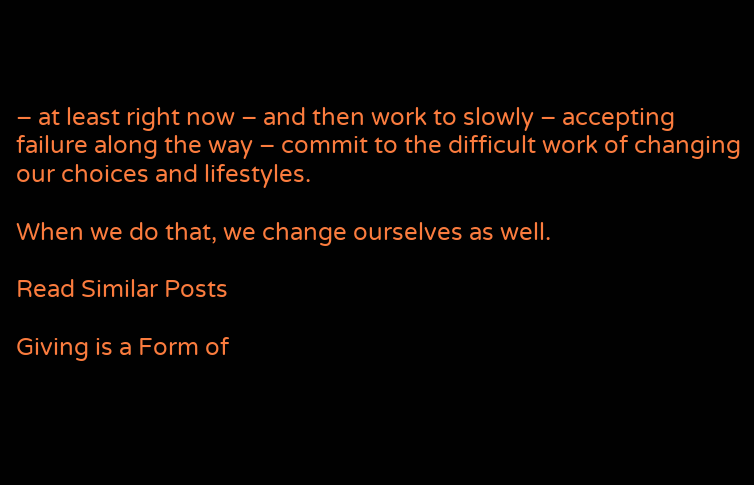– at least right now – and then work to slowly – accepting failure along the way – commit to the difficult work of changing our choices and lifestyles.

When we do that, we change ourselves as well.

Read Similar Posts

Giving is a Form of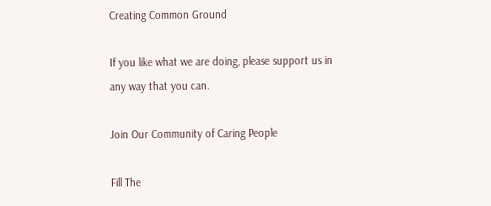Creating Common Ground

If you like what we are doing, please support us in any way that you can.

Join Our Community of Caring People

Fill The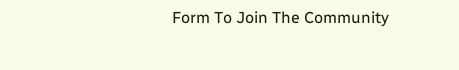Form To Join The Community